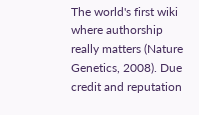The world's first wiki where authorship really matters (Nature Genetics, 2008). Due credit and reputation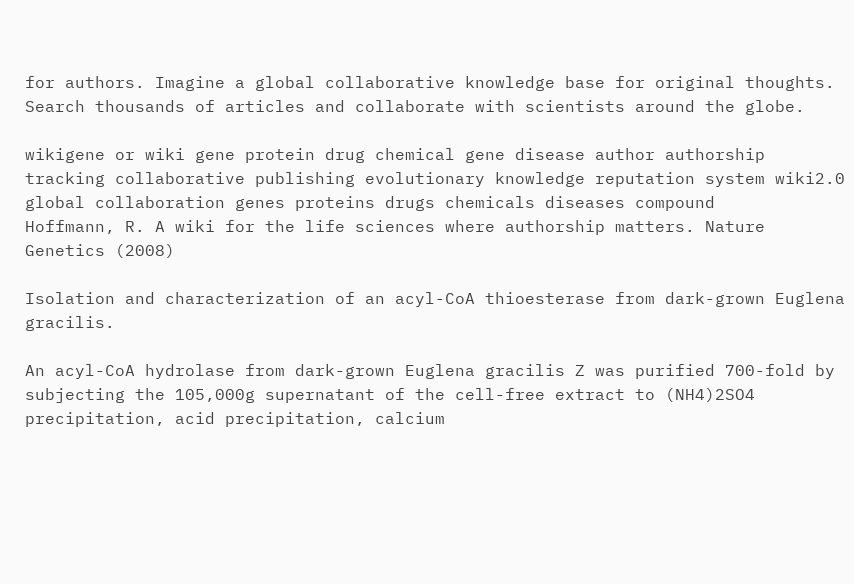for authors. Imagine a global collaborative knowledge base for original thoughts. Search thousands of articles and collaborate with scientists around the globe.

wikigene or wiki gene protein drug chemical gene disease author authorship tracking collaborative publishing evolutionary knowledge reputation system wiki2.0 global collaboration genes proteins drugs chemicals diseases compound
Hoffmann, R. A wiki for the life sciences where authorship matters. Nature Genetics (2008)

Isolation and characterization of an acyl-CoA thioesterase from dark-grown Euglena gracilis.

An acyl-CoA hydrolase from dark-grown Euglena gracilis Z was purified 700-fold by subjecting the 105,000g supernatant of the cell-free extract to (NH4)2SO4 precipitation, acid precipitation, calcium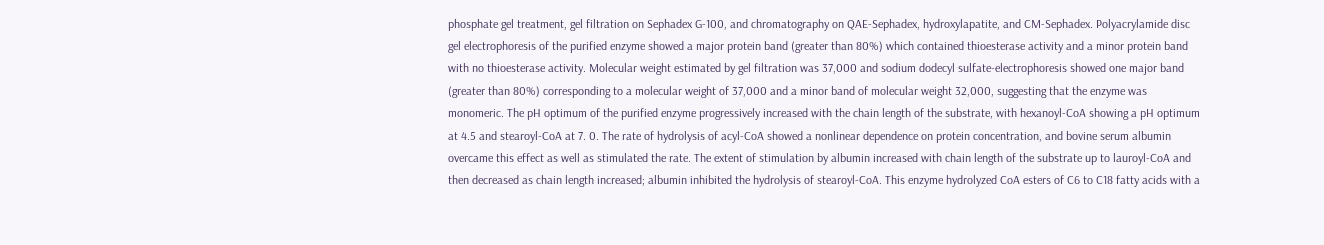phosphate gel treatment, gel filtration on Sephadex G-100, and chromatography on QAE-Sephadex, hydroxylapatite, and CM-Sephadex. Polyacrylamide disc gel electrophoresis of the purified enzyme showed a major protein band (greater than 80%) which contained thioesterase activity and a minor protein band with no thioesterase activity. Molecular weight estimated by gel filtration was 37,000 and sodium dodecyl sulfate-electrophoresis showed one major band (greater than 80%) corresponding to a molecular weight of 37,000 and a minor band of molecular weight 32,000, suggesting that the enzyme was monomeric. The pH optimum of the purified enzyme progressively increased with the chain length of the substrate, with hexanoyl-CoA showing a pH optimum at 4.5 and stearoyl-CoA at 7. 0. The rate of hydrolysis of acyl-CoA showed a nonlinear dependence on protein concentration, and bovine serum albumin overcame this effect as well as stimulated the rate. The extent of stimulation by albumin increased with chain length of the substrate up to lauroyl-CoA and then decreased as chain length increased; albumin inhibited the hydrolysis of stearoyl-CoA. This enzyme hydrolyzed CoA esters of C6 to C18 fatty acids with a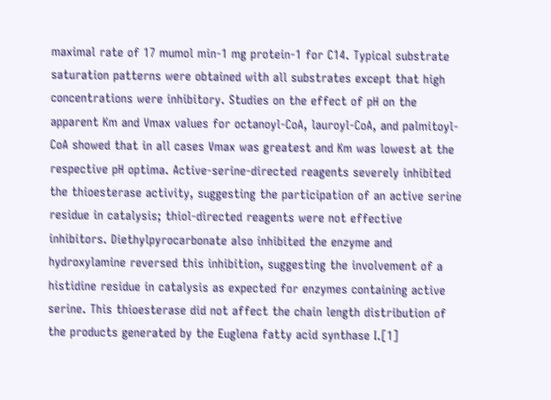maximal rate of 17 mumol min-1 mg protein-1 for C14. Typical substrate saturation patterns were obtained with all substrates except that high concentrations were inhibitory. Studies on the effect of pH on the apparent Km and Vmax values for octanoyl-CoA, lauroyl-CoA, and palmitoyl-CoA showed that in all cases Vmax was greatest and Km was lowest at the respective pH optima. Active-serine-directed reagents severely inhibited the thioesterase activity, suggesting the participation of an active serine residue in catalysis; thiol-directed reagents were not effective inhibitors. Diethylpyrocarbonate also inhibited the enzyme and hydroxylamine reversed this inhibition, suggesting the involvement of a histidine residue in catalysis as expected for enzymes containing active serine. This thioesterase did not affect the chain length distribution of the products generated by the Euglena fatty acid synthase I.[1]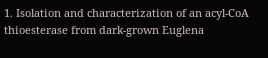1. Isolation and characterization of an acyl-CoA thioesterase from dark-grown Euglena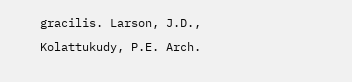gracilis. Larson, J.D., Kolattukudy, P.E. Arch.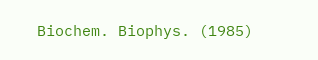Biochem. Biophys. (1985)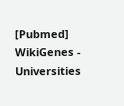[Pubmed]
WikiGenes - Universities